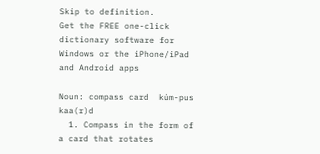Skip to definition.
Get the FREE one-click dictionary software for Windows or the iPhone/iPad and Android apps

Noun: compass card  kúm-pus kaa(r)d
  1. Compass in the form of a card that rotates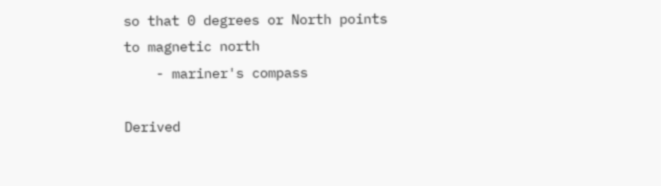so that 0 degrees or North points to magnetic north
    - mariner's compass

Derived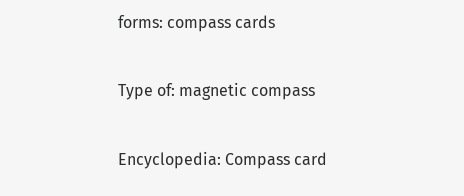forms: compass cards

Type of: magnetic compass

Encyclopedia: Compass card